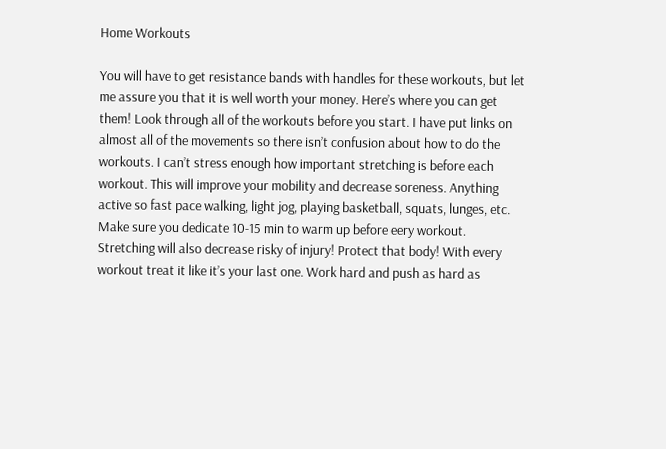Home Workouts

You will have to get resistance bands with handles for these workouts, but let me assure you that it is well worth your money. Here’s where you can get them! Look through all of the workouts before you start. I have put links on almost all of the movements so there isn’t confusion about how to do the workouts. I can’t stress enough how important stretching is before each workout. This will improve your mobility and decrease soreness. Anything active so fast pace walking, light jog, playing basketball, squats, lunges, etc. Make sure you dedicate 10-15 min to warm up before eery workout. Stretching will also decrease risky of injury! Protect that body! With every workout treat it like it’s your last one. Work hard and push as hard as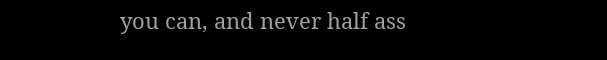you can, and never half ass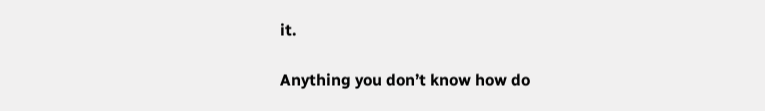it.

Anything you don’t know how do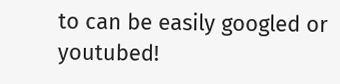to can be easily googled or youtubed!